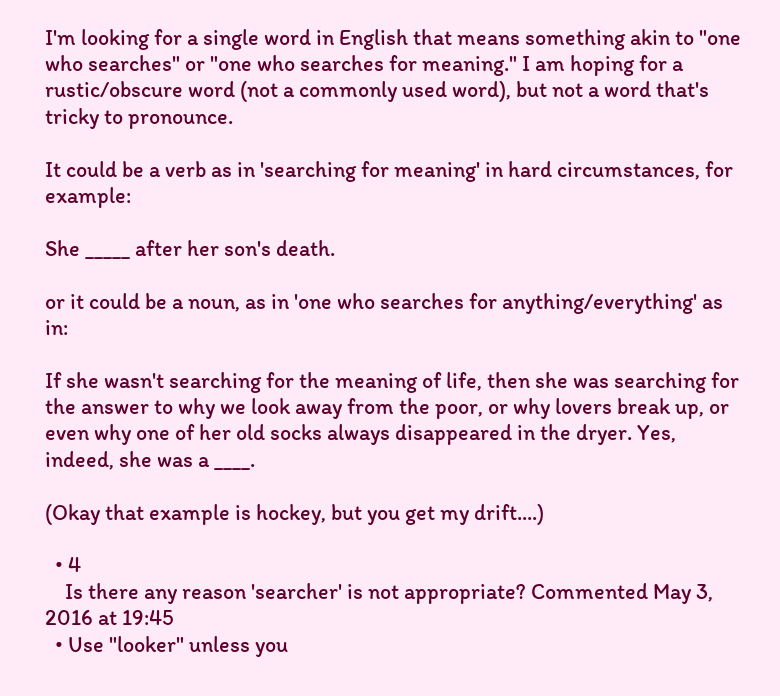I'm looking for a single word in English that means something akin to "one who searches" or "one who searches for meaning." I am hoping for a rustic/obscure word (not a commonly used word), but not a word that's tricky to pronounce.

It could be a verb as in 'searching for meaning' in hard circumstances, for example:

She _____ after her son's death.

or it could be a noun, as in 'one who searches for anything/everything' as in:

If she wasn't searching for the meaning of life, then she was searching for the answer to why we look away from the poor, or why lovers break up, or even why one of her old socks always disappeared in the dryer. Yes, indeed, she was a ____.

(Okay that example is hockey, but you get my drift....)

  • 4
    Is there any reason 'searcher' is not appropriate? Commented May 3, 2016 at 19:45
  • Use "looker" unless you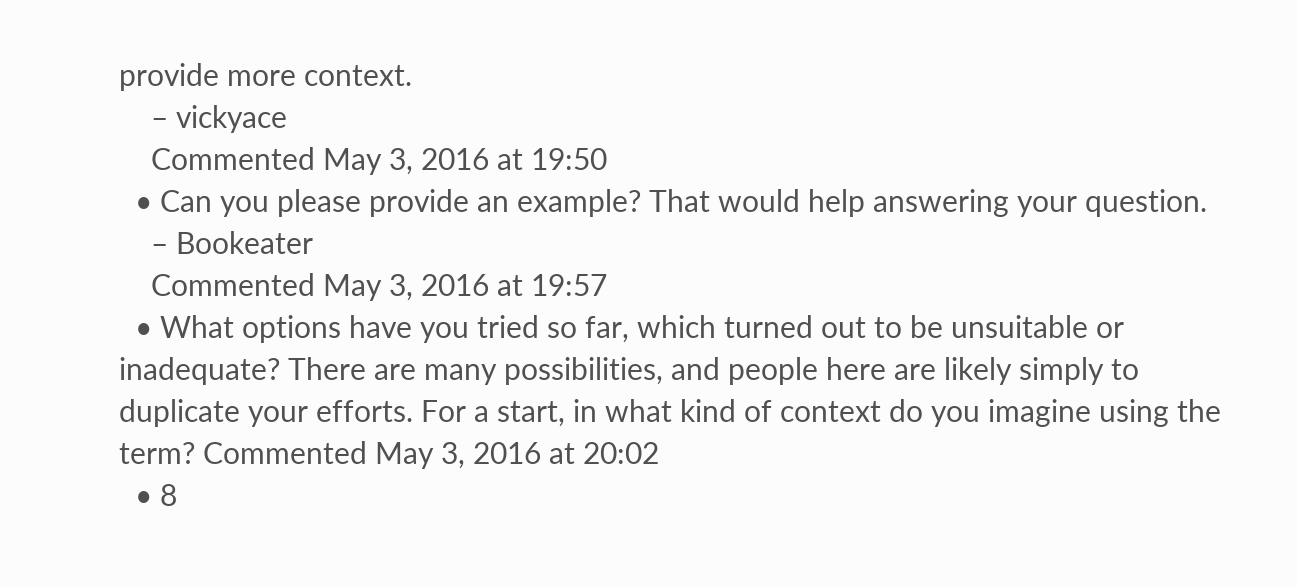provide more context.
    – vickyace
    Commented May 3, 2016 at 19:50
  • Can you please provide an example? That would help answering your question.
    – Bookeater
    Commented May 3, 2016 at 19:57
  • What options have you tried so far, which turned out to be unsuitable or inadequate? There are many possibilities, and people here are likely simply to duplicate your efforts. For a start, in what kind of context do you imagine using the term? Commented May 3, 2016 at 20:02
  • 8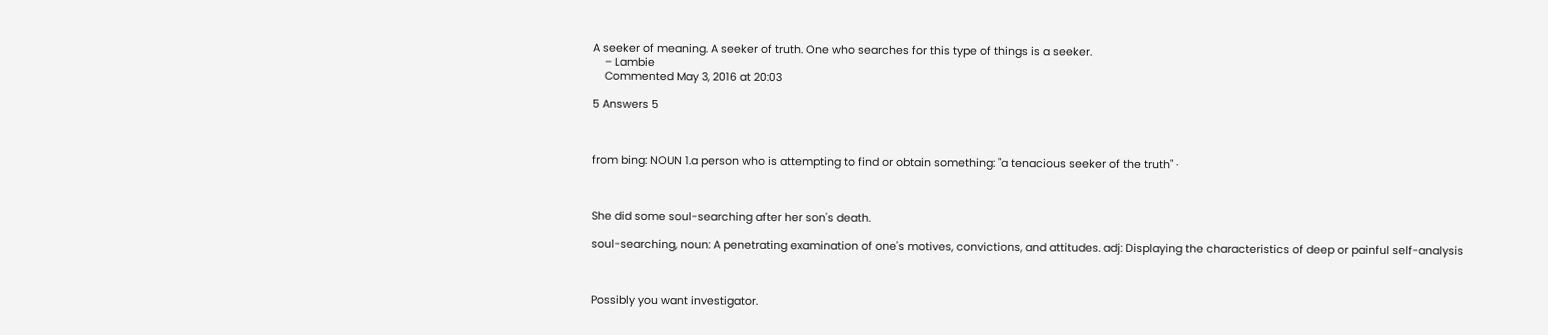A seeker of meaning. A seeker of truth. One who searches for this type of things is a seeker.
    – Lambie
    Commented May 3, 2016 at 20:03

5 Answers 5



from bing: NOUN 1.a person who is attempting to find or obtain something: "a tenacious seeker of the truth" ·



She did some soul-searching after her son's death.

soul-searching, noun: A penetrating examination of one's motives, convictions, and attitudes. adj: Displaying the characteristics of deep or painful self-analysis



Possibly you want investigator.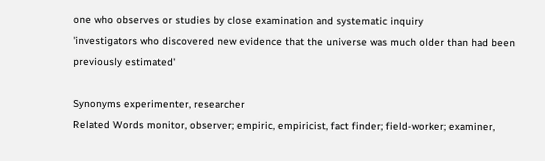one who observes or studies by close examination and systematic inquiry
'investigators who discovered new evidence that the universe was much older than had been previously estimated'

Synonyms experimenter, researcher
Related Words monitor, observer; empiric, empiricist, fact finder; field-worker; examiner,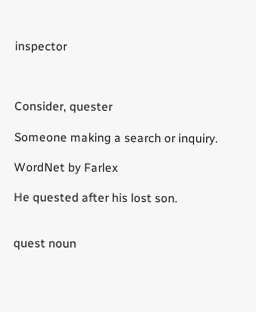inspector



Consider, quester

Someone making a search or inquiry.

WordNet by Farlex

He quested after his lost son.


quest noun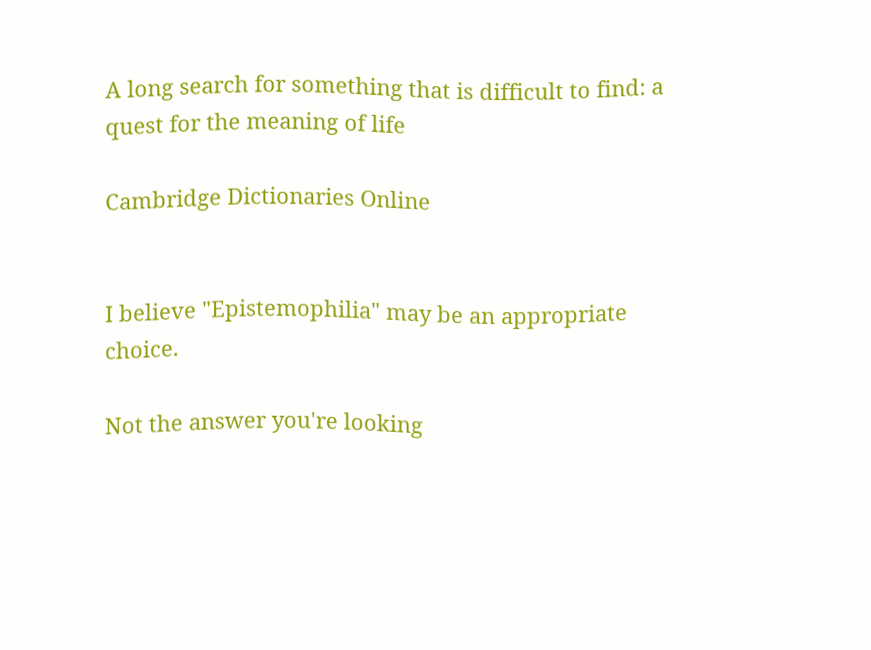A long search for something that is difficult to find: a quest for the meaning of life

Cambridge Dictionaries Online


I believe "Epistemophilia" may be an appropriate choice.

Not the answer you're looking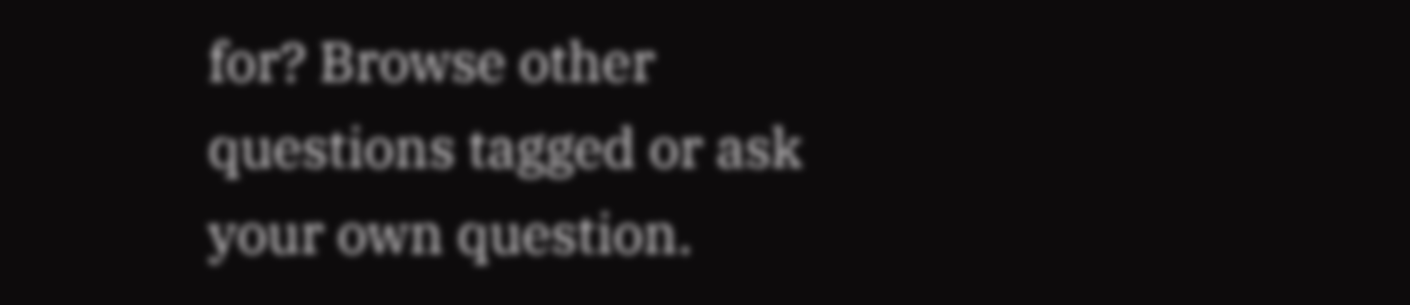for? Browse other questions tagged or ask your own question.